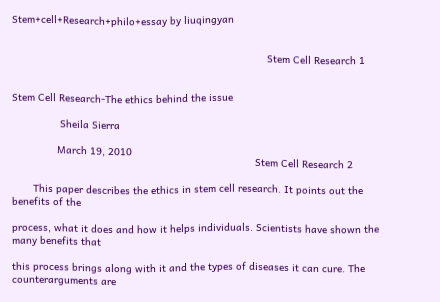Stem+cell+Research+philo+essay by liuqingyan


                                                                                     Stem Cell Research 1


Stem Cell Research-The ethics behind the issue

                Sheila Sierra

               March 19, 2010
                                                                                 Stem Cell Research 2

       This paper describes the ethics in stem cell research. It points out the benefits of the

process, what it does and how it helps individuals. Scientists have shown the many benefits that

this process brings along with it and the types of diseases it can cure. The counterarguments are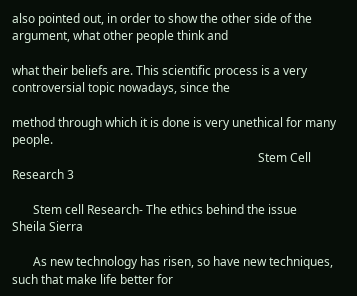also pointed out, in order to show the other side of the argument, what other people think and

what their beliefs are. This scientific process is a very controversial topic nowadays, since the

method through which it is done is very unethical for many people.
                                                                                  Stem Cell Research 3

       Stem cell Research- The ethics behind the issue                             Sheila Sierra

       As new technology has risen, so have new techniques, such that make life better for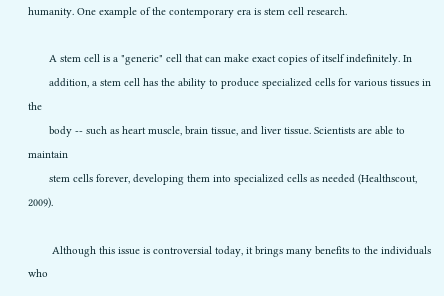humanity. One example of the contemporary era is stem cell research.

       A stem cell is a "generic" cell that can make exact copies of itself indefinitely. In
       addition, a stem cell has the ability to produce specialized cells for various tissues in the
       body -- such as heart muscle, brain tissue, and liver tissue. Scientists are able to maintain
       stem cells forever, developing them into specialized cells as needed (Healthscout, 2009).

        Although this issue is controversial today, it brings many benefits to the individuals who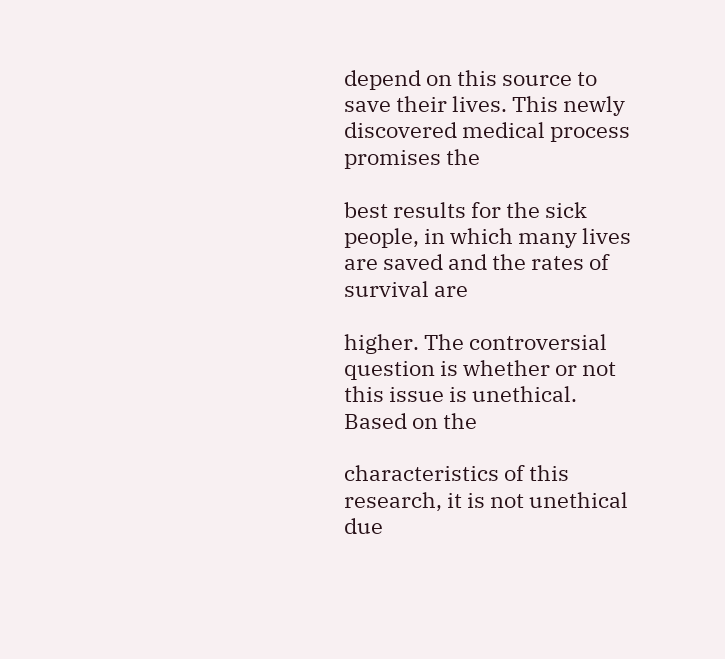depend on this source to save their lives. This newly discovered medical process promises the

best results for the sick people, in which many lives are saved and the rates of survival are

higher. The controversial question is whether or not this issue is unethical. Based on the

characteristics of this research, it is not unethical due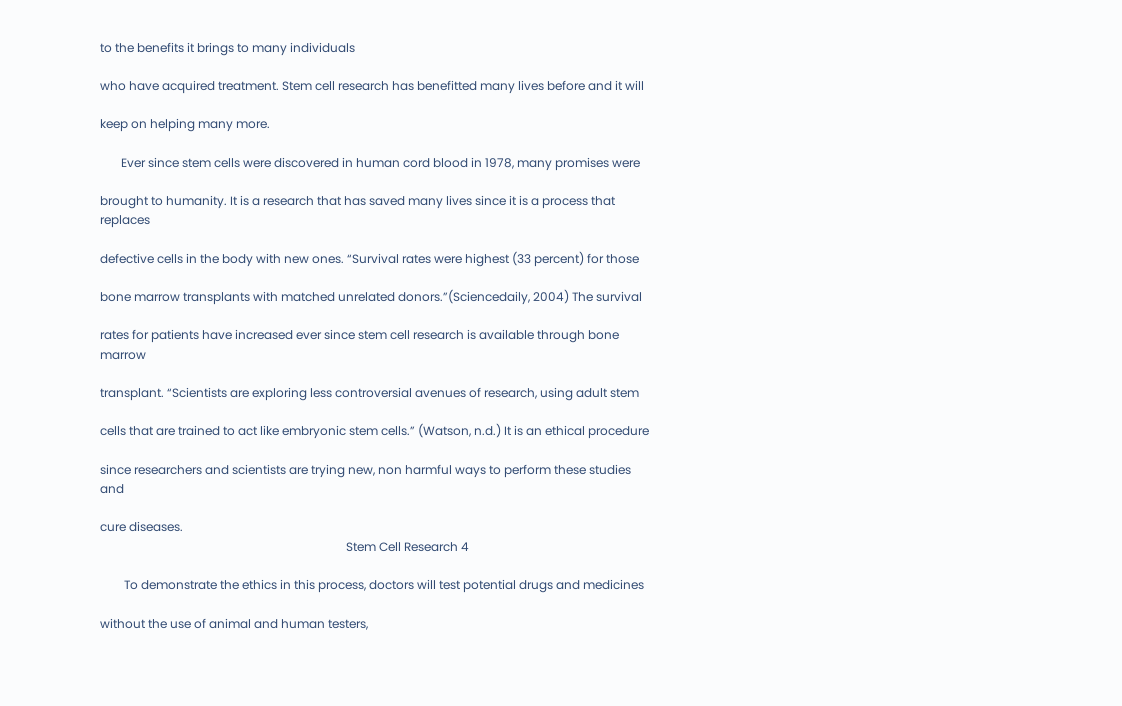to the benefits it brings to many individuals

who have acquired treatment. Stem cell research has benefitted many lives before and it will

keep on helping many more.

       Ever since stem cells were discovered in human cord blood in 1978, many promises were

brought to humanity. It is a research that has saved many lives since it is a process that replaces

defective cells in the body with new ones. “Survival rates were highest (33 percent) for those

bone marrow transplants with matched unrelated donors.”(Sciencedaily, 2004) The survival

rates for patients have increased ever since stem cell research is available through bone marrow

transplant. “Scientists are exploring less controversial avenues of research, using adult stem

cells that are trained to act like embryonic stem cells.” (Watson, n.d.) It is an ethical procedure

since researchers and scientists are trying new, non harmful ways to perform these studies and

cure diseases.
                                                                                  Stem Cell Research 4

        To demonstrate the ethics in this process, doctors will test potential drugs and medicines

without the use of animal and human testers,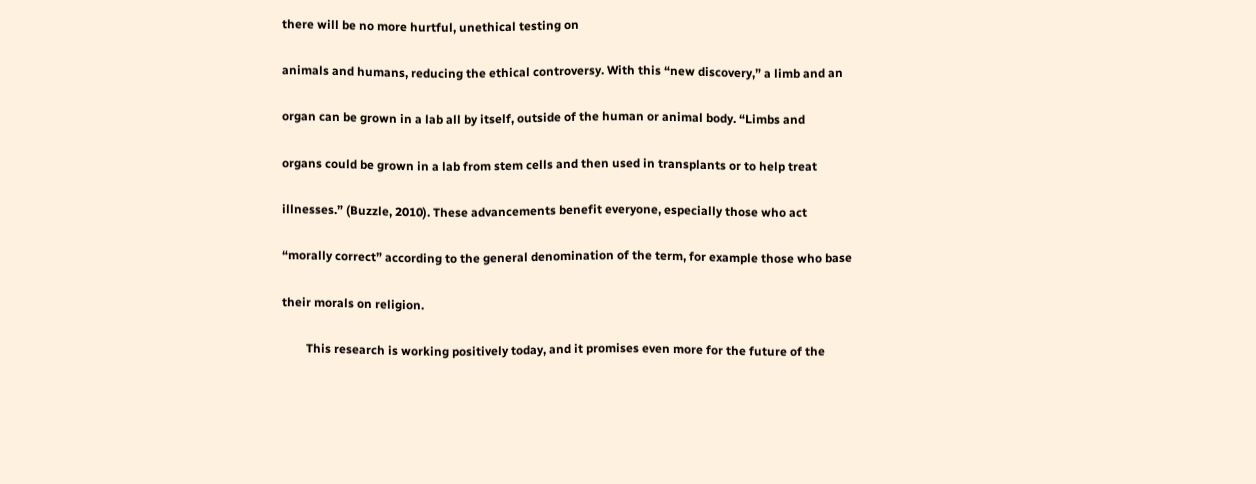there will be no more hurtful, unethical testing on

animals and humans, reducing the ethical controversy. With this “new discovery,” a limb and an

organ can be grown in a lab all by itself, outside of the human or animal body. “Limbs and

organs could be grown in a lab from stem cells and then used in transplants or to help treat

illnesses.” (Buzzle, 2010). These advancements benefit everyone, especially those who act

“morally correct” according to the general denomination of the term, for example those who base

their morals on religion.

        This research is working positively today, and it promises even more for the future of the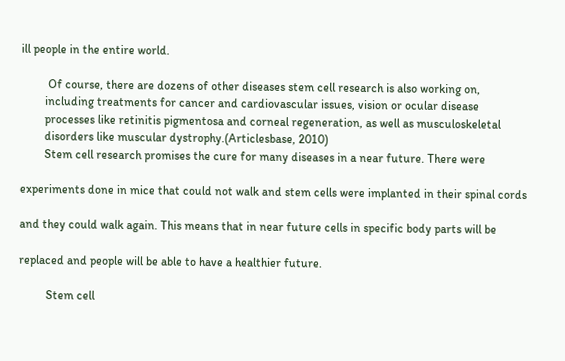ill people in the entire world.

         Of course, there are dozens of other diseases stem cell research is also working on,
        including treatments for cancer and cardiovascular issues, vision or ocular disease
        processes like retinitis pigmentosa and corneal regeneration, as well as musculoskeletal
        disorders like muscular dystrophy.(Articlesbase, 2010)
        Stem cell research promises the cure for many diseases in a near future. There were

experiments done in mice that could not walk and stem cells were implanted in their spinal cords

and they could walk again. This means that in near future cells in specific body parts will be

replaced and people will be able to have a healthier future.

         Stem cell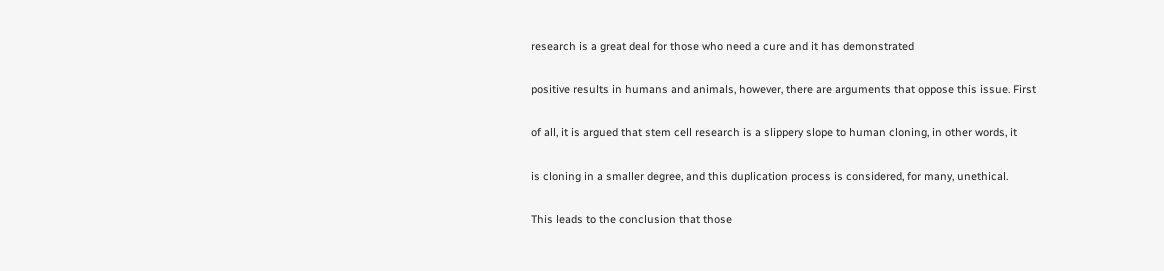research is a great deal for those who need a cure and it has demonstrated

positive results in humans and animals, however, there are arguments that oppose this issue. First

of all, it is argued that stem cell research is a slippery slope to human cloning, in other words, it

is cloning in a smaller degree, and this duplication process is considered, for many, unethical.

This leads to the conclusion that those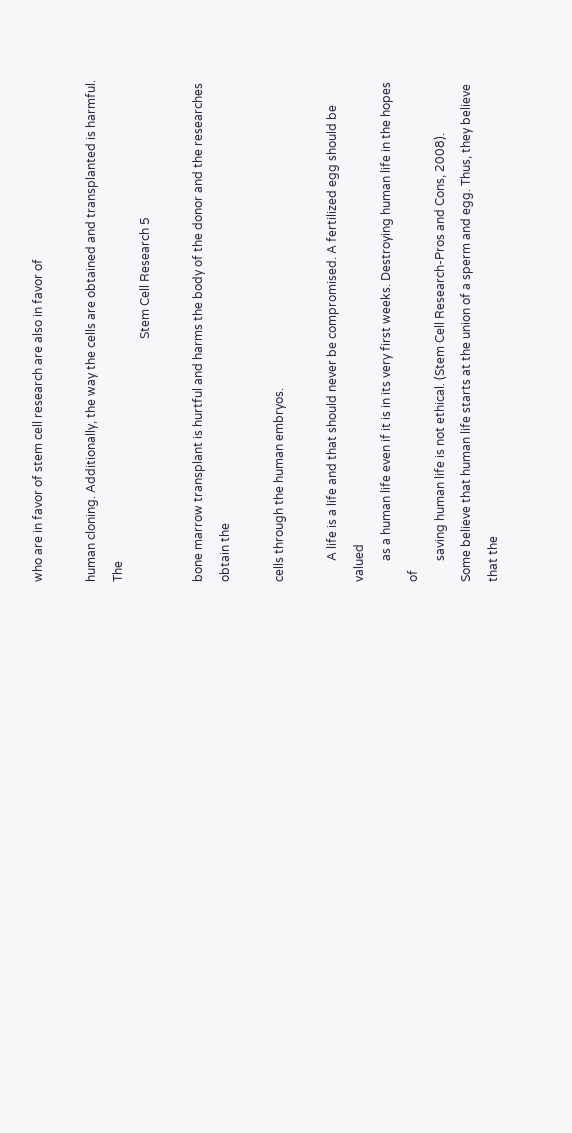who are in favor of stem cell research are also in favor of

human cloning. Additionally, the way the cells are obtained and transplanted is harmful. The
                                                                                 Stem Cell Research 5

bone marrow transplant is hurtful and harms the body of the donor and the researches obtain the

cells through the human embryos.

       A life is a life and that should never be compromised. A fertilized egg should be valued
       as a human life even if it is in its very first weeks. Destroying human life in the hopes of
       saving human life is not ethical. (Stem Cell Research-Pros and Cons, 2008).
Some believe that human life starts at the union of a sperm and egg. Thus, they believe that the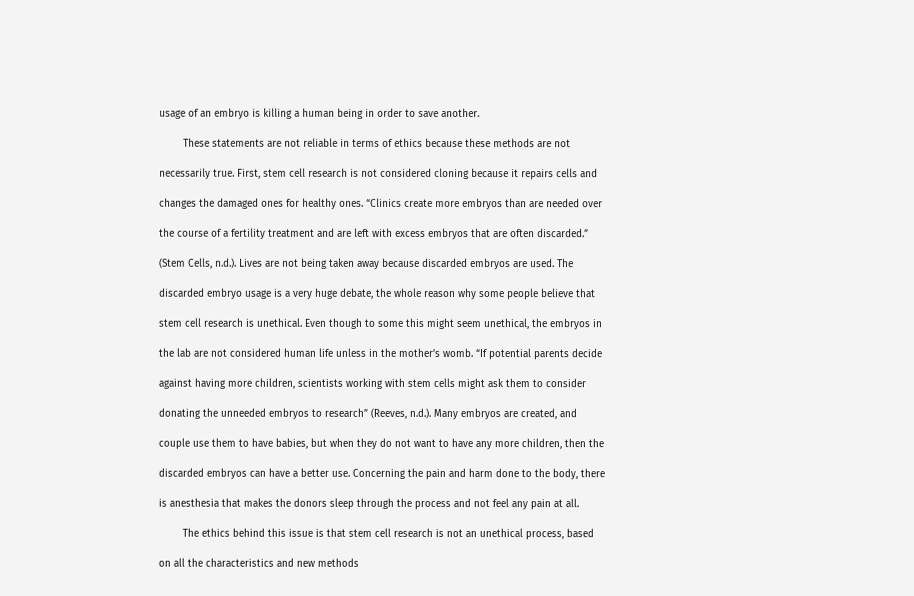usage of an embryo is killing a human being in order to save another.

        These statements are not reliable in terms of ethics because these methods are not

necessarily true. First, stem cell research is not considered cloning because it repairs cells and

changes the damaged ones for healthy ones. “Clinics create more embryos than are needed over

the course of a fertility treatment and are left with excess embryos that are often discarded.”

(Stem Cells, n.d.). Lives are not being taken away because discarded embryos are used. The

discarded embryo usage is a very huge debate, the whole reason why some people believe that

stem cell research is unethical. Even though to some this might seem unethical, the embryos in

the lab are not considered human life unless in the mother’s womb. “If potential parents decide

against having more children, scientists working with stem cells might ask them to consider

donating the unneeded embryos to research” (Reeves, n.d.). Many embryos are created, and

couple use them to have babies, but when they do not want to have any more children, then the

discarded embryos can have a better use. Concerning the pain and harm done to the body, there

is anesthesia that makes the donors sleep through the process and not feel any pain at all.

        The ethics behind this issue is that stem cell research is not an unethical process, based

on all the characteristics and new methods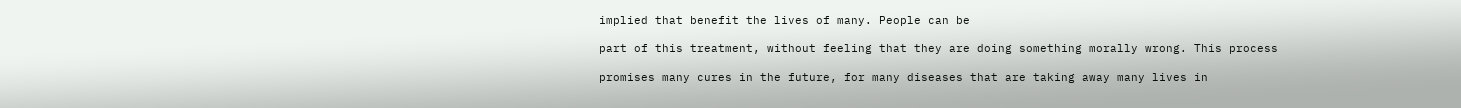implied that benefit the lives of many. People can be

part of this treatment, without feeling that they are doing something morally wrong. This process

promises many cures in the future, for many diseases that are taking away many lives in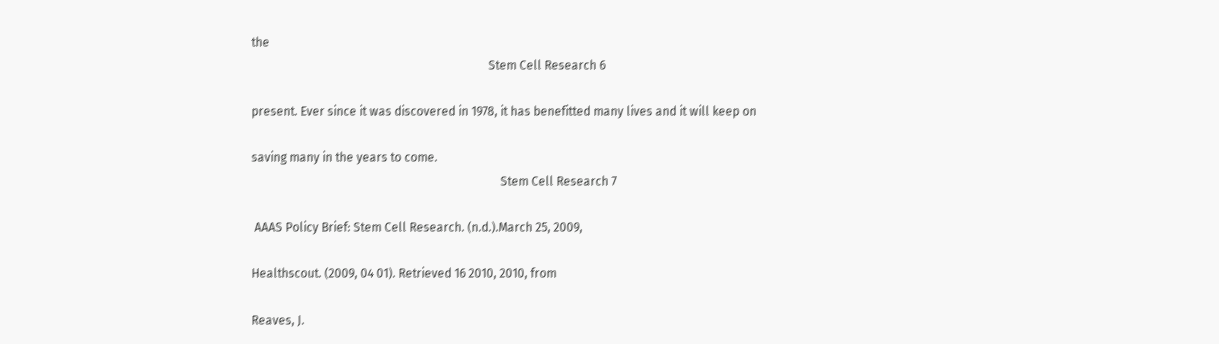the
                                                                               Stem Cell Research 6

present. Ever since it was discovered in 1978, it has benefitted many lives and it will keep on

saving many in the years to come.
                                                                                   Stem Cell Research 7

 AAAS Policy Brief: Stem Cell Research. (n.d.).March 25, 2009,

Healthscout. (2009, 04 01). Retrieved 16 2010, 2010, from

Reaves, J.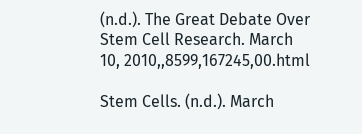(n.d.). The Great Debate Over Stem Cell Research. March 10, 2010,,8599,167245,00.html

Stem Cells. (n.d.). March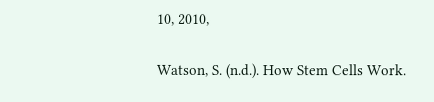10, 2010,

Watson, S. (n.d.). How Stem Cells Work.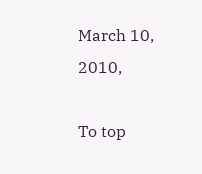March 10, 2010,

To top